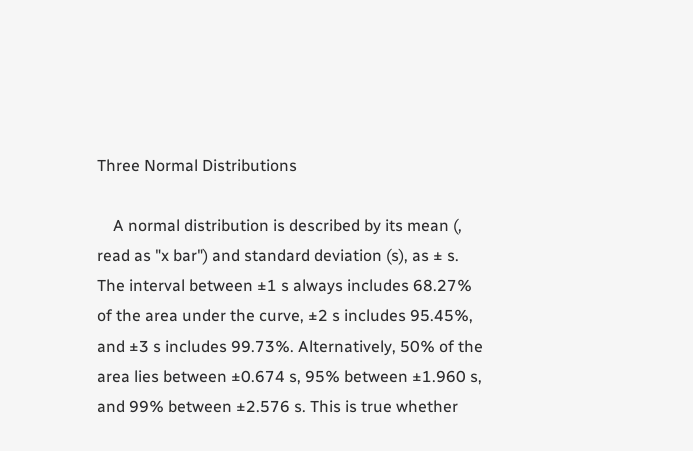Three Normal Distributions

    A normal distribution is described by its mean (, read as "x bar") and standard deviation (s), as ± s. The interval between ±1 s always includes 68.27% of the area under the curve, ±2 s includes 95.45%, and ±3 s includes 99.73%. Alternatively, 50% of the area lies between ±0.674 s, 95% between ±1.960 s, and 99% between ±2.576 s. This is true whether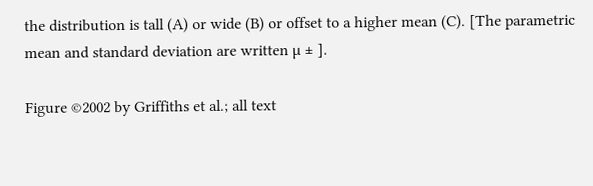the distribution is tall (A) or wide (B) or offset to a higher mean (C). [The parametric mean and standard deviation are written µ ± ].

Figure ©2002 by Griffiths et al.; all text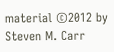material ©2012 by Steven M. Carr